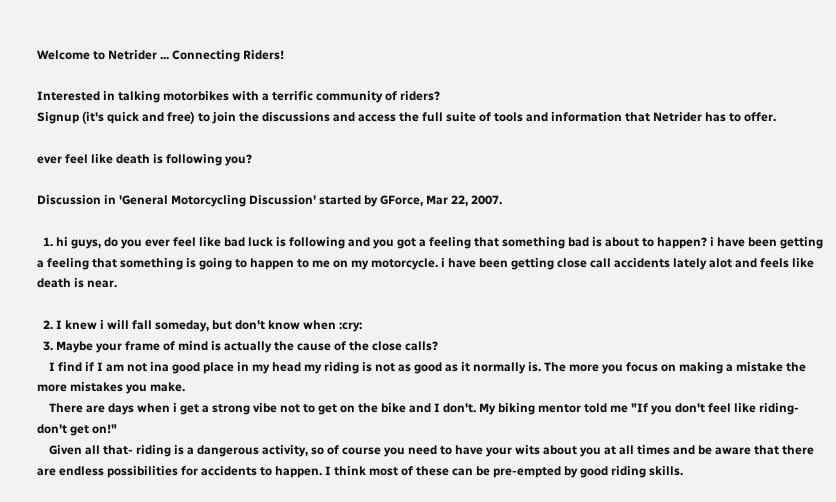Welcome to Netrider ... Connecting Riders!

Interested in talking motorbikes with a terrific community of riders?
Signup (it's quick and free) to join the discussions and access the full suite of tools and information that Netrider has to offer.

ever feel like death is following you?

Discussion in 'General Motorcycling Discussion' started by GForce, Mar 22, 2007.

  1. hi guys, do you ever feel like bad luck is following and you got a feeling that something bad is about to happen? i have been getting a feeling that something is going to happen to me on my motorcycle. i have been getting close call accidents lately alot and feels like death is near.

  2. I knew i will fall someday, but don't know when :cry:
  3. Maybe your frame of mind is actually the cause of the close calls?
    I find if I am not ina good place in my head my riding is not as good as it normally is. The more you focus on making a mistake the more mistakes you make.
    There are days when i get a strong vibe not to get on the bike and I don't. My biking mentor told me "If you don't feel like riding- don't get on!"
    Given all that- riding is a dangerous activity, so of course you need to have your wits about you at all times and be aware that there are endless possibilities for accidents to happen. I think most of these can be pre-empted by good riding skills.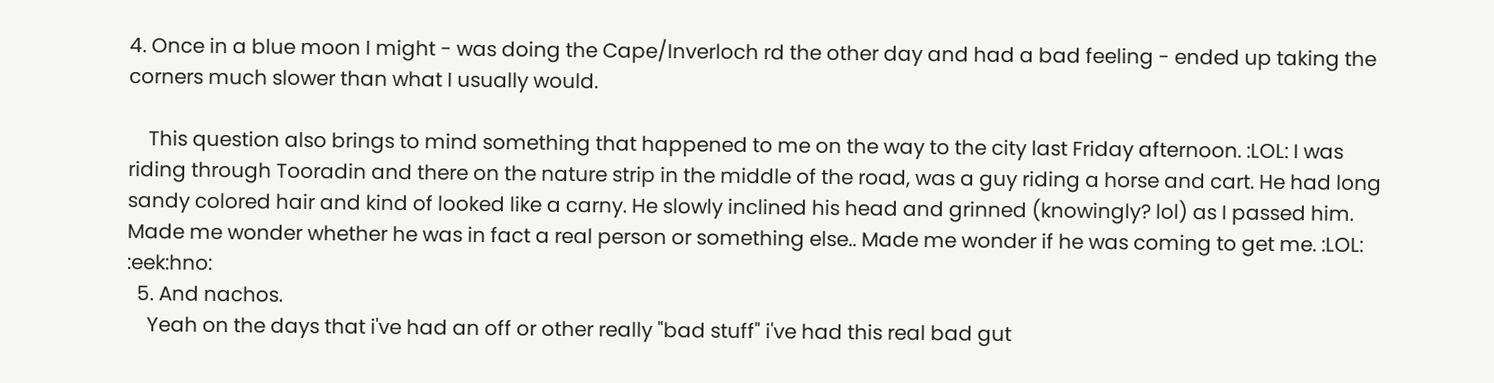4. Once in a blue moon I might - was doing the Cape/Inverloch rd the other day and had a bad feeling - ended up taking the corners much slower than what I usually would.

    This question also brings to mind something that happened to me on the way to the city last Friday afternoon. :LOL: I was riding through Tooradin and there on the nature strip in the middle of the road, was a guy riding a horse and cart. He had long sandy colored hair and kind of looked like a carny. He slowly inclined his head and grinned (knowingly? lol) as I passed him. Made me wonder whether he was in fact a real person or something else.. Made me wonder if he was coming to get me. :LOL: :eek:hno:
  5. And nachos.
    Yeah on the days that i've had an off or other really "bad stuff" i've had this real bad gut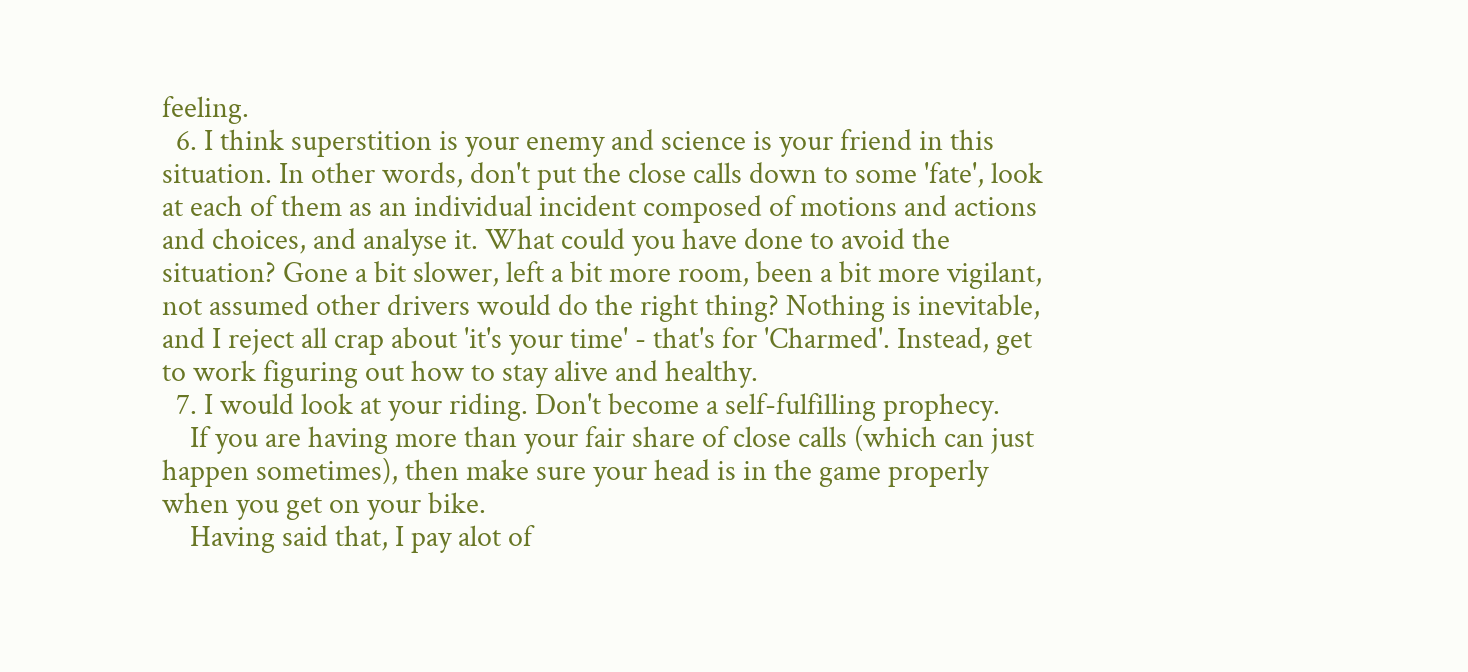feeling.
  6. I think superstition is your enemy and science is your friend in this situation. In other words, don't put the close calls down to some 'fate', look at each of them as an individual incident composed of motions and actions and choices, and analyse it. What could you have done to avoid the situation? Gone a bit slower, left a bit more room, been a bit more vigilant, not assumed other drivers would do the right thing? Nothing is inevitable, and I reject all crap about 'it's your time' - that's for 'Charmed'. Instead, get to work figuring out how to stay alive and healthy.
  7. I would look at your riding. Don't become a self-fulfilling prophecy.
    If you are having more than your fair share of close calls (which can just happen sometimes), then make sure your head is in the game properly when you get on your bike.
    Having said that, I pay alot of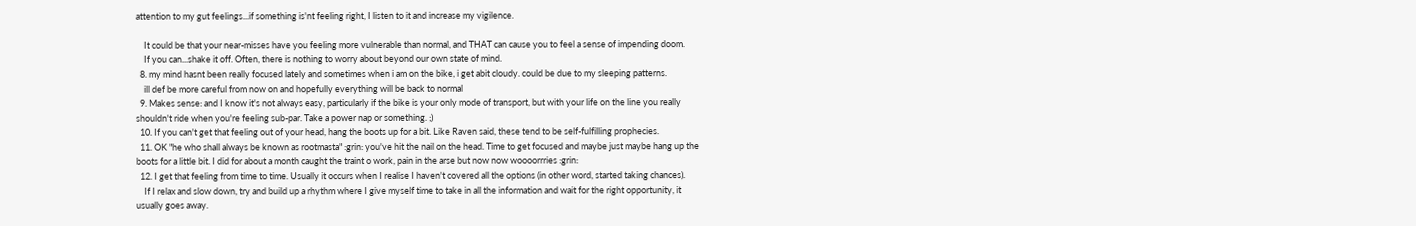attention to my gut feelings...if something is'nt feeling right, I listen to it and increase my vigilence.

    It could be that your near-misses have you feeling more vulnerable than normal, and THAT can cause you to feel a sense of impending doom.
    If you can...shake it off. Often, there is nothing to worry about beyond our own state of mind.
  8. my mind hasnt been really focused lately and sometimes when i am on the bike, i get abit cloudy. could be due to my sleeping patterns.
    ill def be more careful from now on and hopefully everything will be back to normal
  9. Makes sense: and I know it's not always easy, particularly if the bike is your only mode of transport, but with your life on the line you really shouldn't ride when you're feeling sub-par. Take a power nap or something. ;)
  10. If you can't get that feeling out of your head, hang the boots up for a bit. Like Raven said, these tend to be self-fulfilling prophecies.
  11. OK "he who shall always be known as rootmasta" :grin: you've hit the nail on the head. Time to get focused and maybe just maybe hang up the boots for a little bit. I did for about a month caught the traint o work, pain in the arse but now now woooorrries :grin:
  12. I get that feeling from time to time. Usually it occurs when I realise I haven't covered all the options (in other word, started taking chances).
    If I relax and slow down, try and build up a rhythm where I give myself time to take in all the information and wait for the right opportunity, it usually goes away.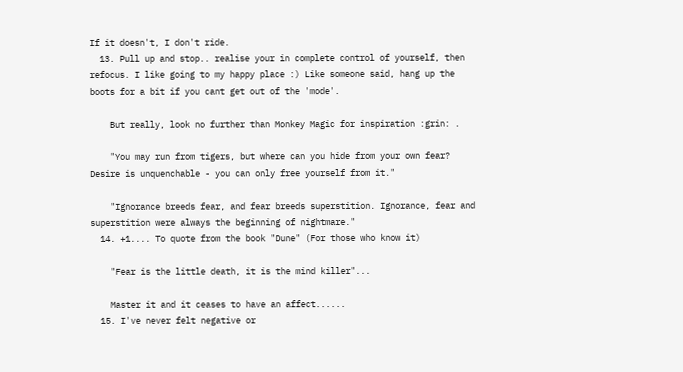If it doesn't, I don't ride.
  13. Pull up and stop.. realise your in complete control of yourself, then refocus. I like going to my happy place :) Like someone said, hang up the boots for a bit if you cant get out of the 'mode'.

    But really, look no further than Monkey Magic for inspiration :grin: .

    "You may run from tigers, but where can you hide from your own fear? Desire is unquenchable - you can only free yourself from it."

    "Ignorance breeds fear, and fear breeds superstition. Ignorance, fear and superstition were always the beginning of nightmare."
  14. +1.... To quote from the book "Dune" (For those who know it)

    "Fear is the little death, it is the mind killer"...

    Master it and it ceases to have an affect......
  15. I've never felt negative or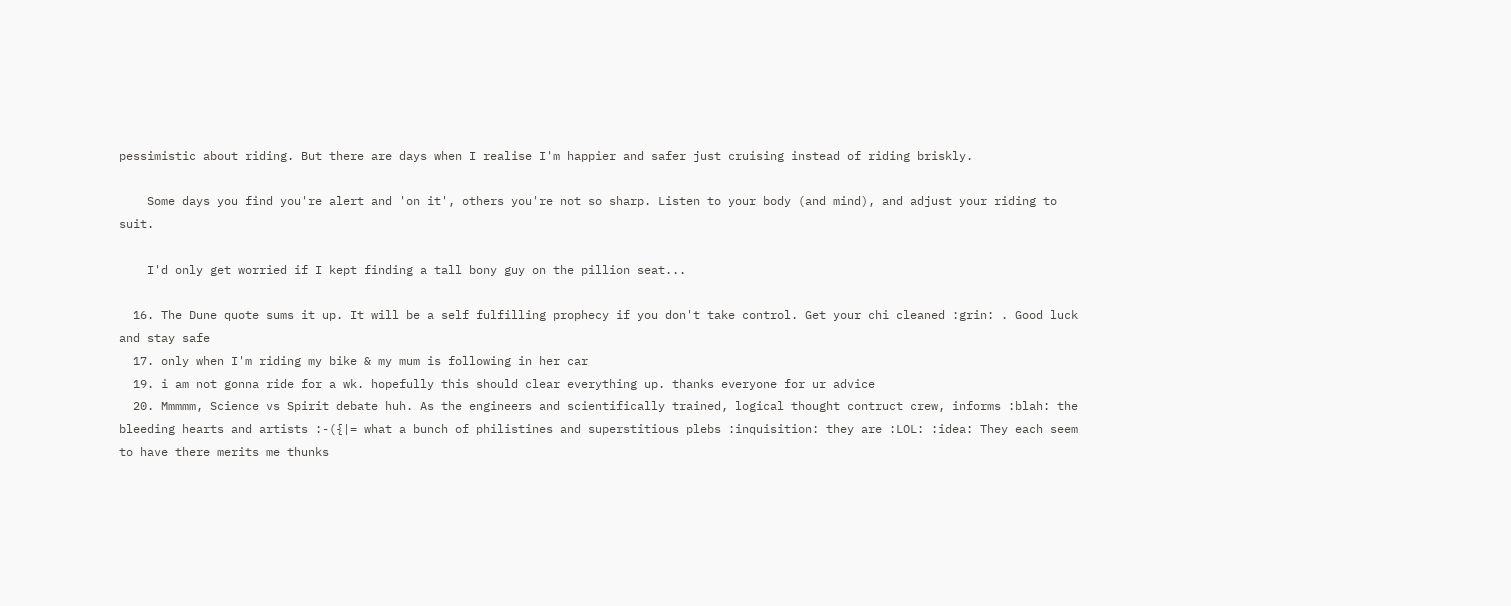pessimistic about riding. But there are days when I realise I'm happier and safer just cruising instead of riding briskly.

    Some days you find you're alert and 'on it', others you're not so sharp. Listen to your body (and mind), and adjust your riding to suit.

    I'd only get worried if I kept finding a tall bony guy on the pillion seat...

  16. The Dune quote sums it up. It will be a self fulfilling prophecy if you don't take control. Get your chi cleaned :grin: . Good luck and stay safe
  17. only when I'm riding my bike & my mum is following in her car
  19. i am not gonna ride for a wk. hopefully this should clear everything up. thanks everyone for ur advice
  20. Mmmmm, Science vs Spirit debate huh. As the engineers and scientifically trained, logical thought contruct crew, informs :blah: the bleeding hearts and artists :-({|= what a bunch of philistines and superstitious plebs :inquisition: they are :LOL: :idea: They each seem to have there merits me thunks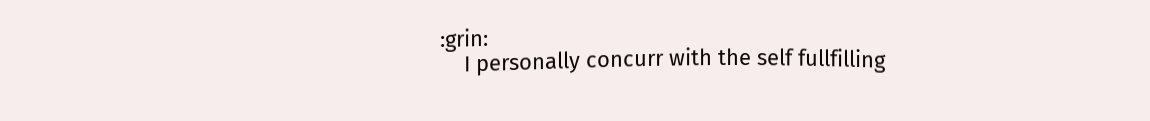:grin:
    I personally concurr with the self fullfilling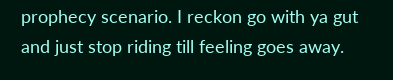prophecy scenario. I reckon go with ya gut and just stop riding till feeling goes away.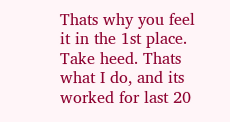Thats why you feel it in the 1st place. Take heed. Thats what I do, and its worked for last 20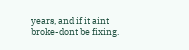years, and if it aint broke-dont be fixing.